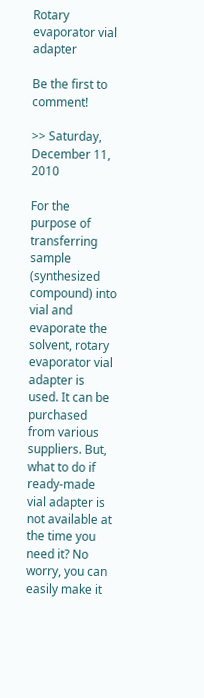Rotary evaporator vial adapter

Be the first to comment!

>> Saturday, December 11, 2010

For the purpose of transferring sample (synthesized compound) into vial and evaporate the solvent, rotary evaporator vial adapter is used. It can be purchased from various suppliers. But, what to do if ready-made vial adapter is not available at the time you need it? No worry, you can easily make it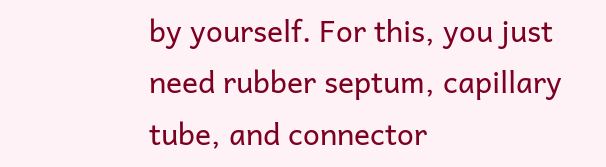by yourself. For this, you just need rubber septum, capillary tube, and connector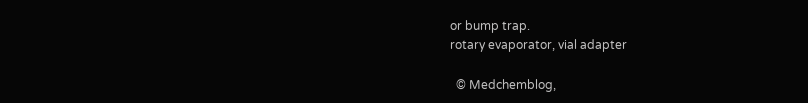or bump trap.
rotary evaporator, vial adapter

  © Medchemblog,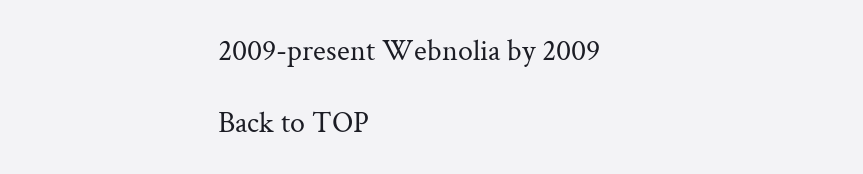2009-present Webnolia by 2009

Back to TOP